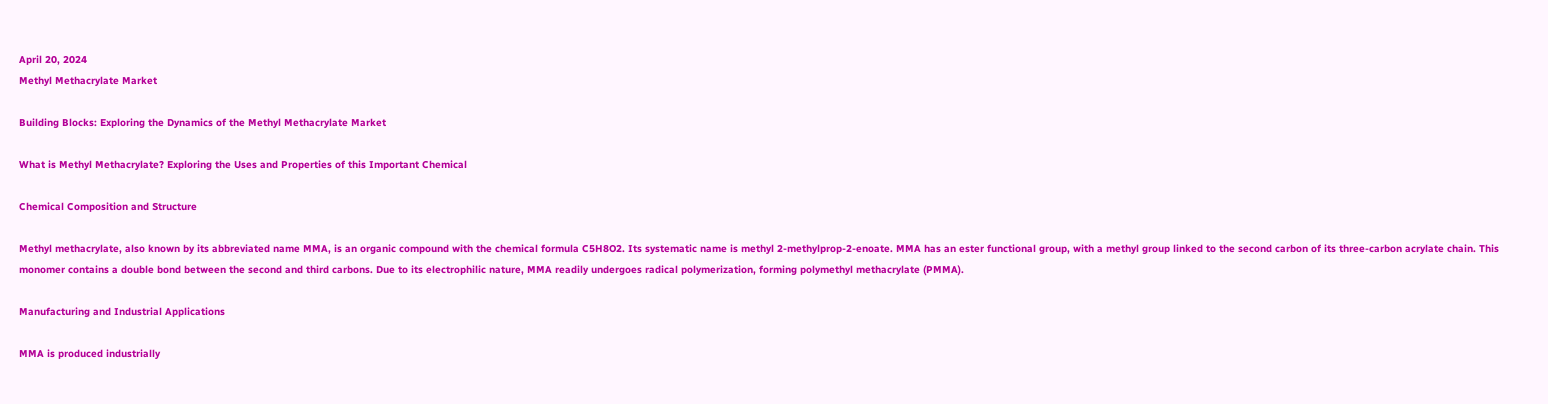April 20, 2024
Methyl Methacrylate Market

Building Blocks: Exploring the Dynamics of the Methyl Methacrylate Market

What is Methyl Methacrylate? Exploring the Uses and Properties of this Important Chemical

Chemical Composition and Structure

Methyl methacrylate, also known by its abbreviated name MMA, is an organic compound with the chemical formula C5H8O2. Its systematic name is methyl 2-methylprop-2-enoate. MMA has an ester functional group, with a methyl group linked to the second carbon of its three-carbon acrylate chain. This monomer contains a double bond between the second and third carbons. Due to its electrophilic nature, MMA readily undergoes radical polymerization, forming polymethyl methacrylate (PMMA).

Manufacturing and Industrial Applications

MMA is produced industrially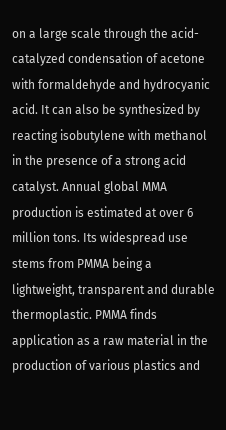on a large scale through the acid-catalyzed condensation of acetone with formaldehyde and hydrocyanic acid. It can also be synthesized by reacting isobutylene with methanol in the presence of a strong acid catalyst. Annual global MMA production is estimated at over 6 million tons. Its widespread use stems from PMMA being a lightweight, transparent and durable thermoplastic. PMMA finds application as a raw material in the production of various plastics and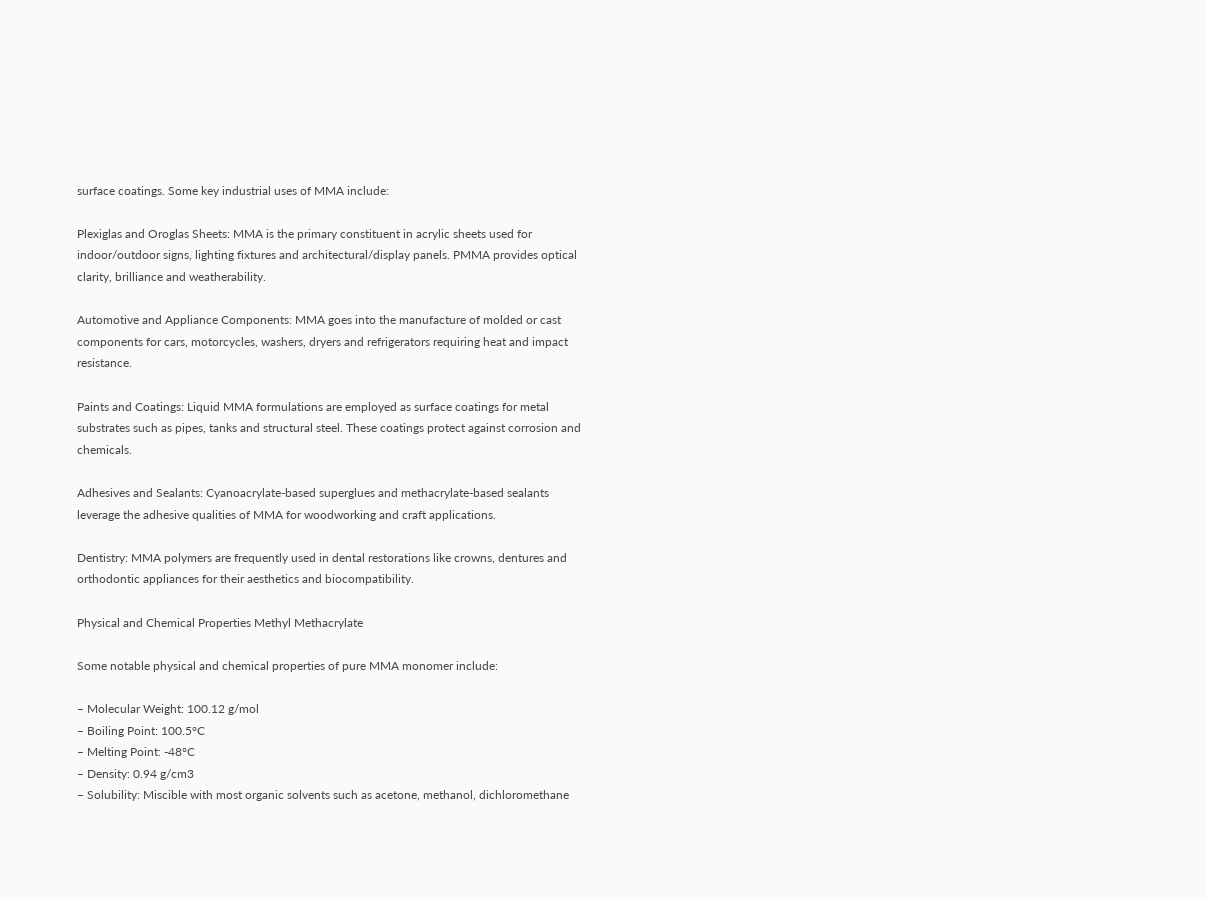surface coatings. Some key industrial uses of MMA include:

Plexiglas and Oroglas Sheets: MMA is the primary constituent in acrylic sheets used for indoor/outdoor signs, lighting fixtures and architectural/display panels. PMMA provides optical clarity, brilliance and weatherability.

Automotive and Appliance Components: MMA goes into the manufacture of molded or cast components for cars, motorcycles, washers, dryers and refrigerators requiring heat and impact resistance.

Paints and Coatings: Liquid MMA formulations are employed as surface coatings for metal substrates such as pipes, tanks and structural steel. These coatings protect against corrosion and chemicals.

Adhesives and Sealants: Cyanoacrylate-based superglues and methacrylate-based sealants leverage the adhesive qualities of MMA for woodworking and craft applications.

Dentistry: MMA polymers are frequently used in dental restorations like crowns, dentures and orthodontic appliances for their aesthetics and biocompatibility.

Physical and Chemical Properties Methyl Methacrylate

Some notable physical and chemical properties of pure MMA monomer include:

– Molecular Weight: 100.12 g/mol
– Boiling Point: 100.5°C
– Melting Point: -48°C
– Density: 0.94 g/cm3
– Solubility: Miscible with most organic solvents such as acetone, methanol, dichloromethane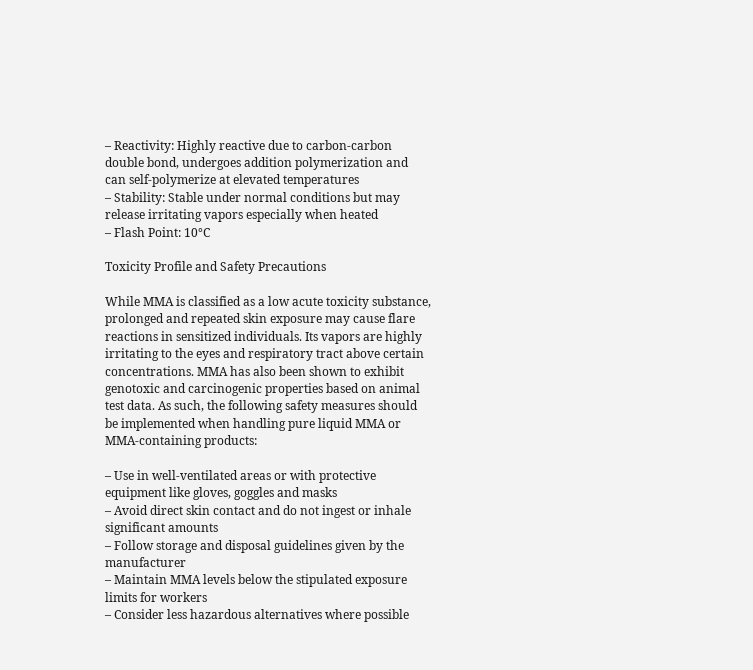– Reactivity: Highly reactive due to carbon-carbon double bond, undergoes addition polymerization and can self-polymerize at elevated temperatures
– Stability: Stable under normal conditions but may release irritating vapors especially when heated
– Flash Point: 10°C

Toxicity Profile and Safety Precautions

While MMA is classified as a low acute toxicity substance, prolonged and repeated skin exposure may cause flare reactions in sensitized individuals. Its vapors are highly irritating to the eyes and respiratory tract above certain concentrations. MMA has also been shown to exhibit genotoxic and carcinogenic properties based on animal test data. As such, the following safety measures should be implemented when handling pure liquid MMA or MMA-containing products:

– Use in well-ventilated areas or with protective equipment like gloves, goggles and masks
– Avoid direct skin contact and do not ingest or inhale significant amounts
– Follow storage and disposal guidelines given by the manufacturer
– Maintain MMA levels below the stipulated exposure limits for workers
– Consider less hazardous alternatives where possible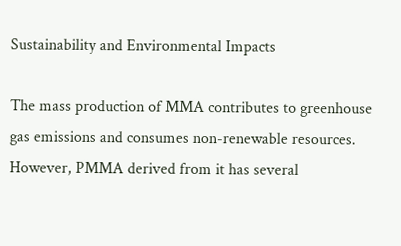Sustainability and Environmental Impacts

The mass production of MMA contributes to greenhouse gas emissions and consumes non-renewable resources. However, PMMA derived from it has several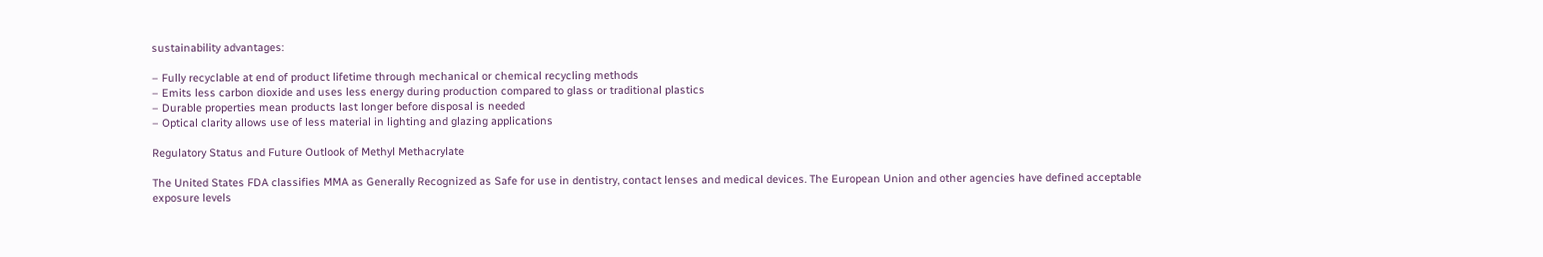sustainability advantages:

– Fully recyclable at end of product lifetime through mechanical or chemical recycling methods
– Emits less carbon dioxide and uses less energy during production compared to glass or traditional plastics
– Durable properties mean products last longer before disposal is needed
– Optical clarity allows use of less material in lighting and glazing applications

Regulatory Status and Future Outlook of Methyl Methacrylate

The United States FDA classifies MMA as Generally Recognized as Safe for use in dentistry, contact lenses and medical devices. The European Union and other agencies have defined acceptable exposure levels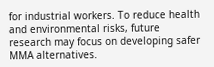for industrial workers. To reduce health and environmental risks, future research may focus on developing safer MMA alternatives.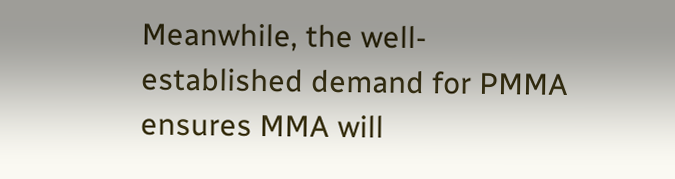Meanwhile, the well-established demand for PMMA ensures MMA will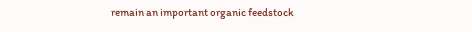remain an important organic feedstock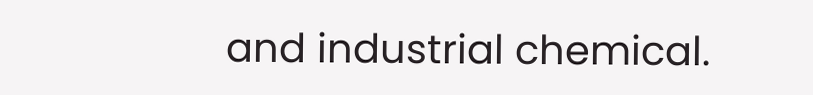and industrial chemical.